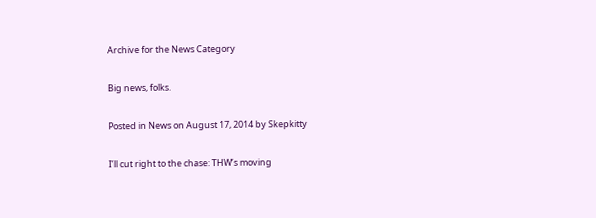Archive for the News Category

Big news, folks.

Posted in News on August 17, 2014 by Skepkitty

I’ll cut right to the chase: THW’s moving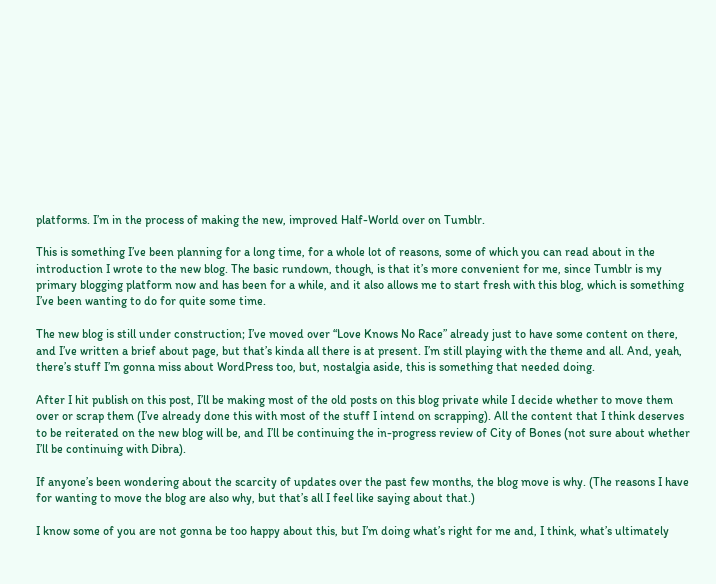platforms. I’m in the process of making the new, improved Half-World over on Tumblr.

This is something I’ve been planning for a long time, for a whole lot of reasons, some of which you can read about in the introduction I wrote to the new blog. The basic rundown, though, is that it’s more convenient for me, since Tumblr is my primary blogging platform now and has been for a while, and it also allows me to start fresh with this blog, which is something I’ve been wanting to do for quite some time.

The new blog is still under construction; I’ve moved over “Love Knows No Race” already just to have some content on there, and I’ve written a brief about page, but that’s kinda all there is at present. I’m still playing with the theme and all. And, yeah, there’s stuff I’m gonna miss about WordPress too, but, nostalgia aside, this is something that needed doing.

After I hit publish on this post, I’ll be making most of the old posts on this blog private while I decide whether to move them over or scrap them (I’ve already done this with most of the stuff I intend on scrapping). All the content that I think deserves to be reiterated on the new blog will be, and I’ll be continuing the in-progress review of City of Bones (not sure about whether I’ll be continuing with Dibra).

If anyone’s been wondering about the scarcity of updates over the past few months, the blog move is why. (The reasons I have for wanting to move the blog are also why, but that’s all I feel like saying about that.)

I know some of you are not gonna be too happy about this, but I’m doing what’s right for me and, I think, what’s ultimately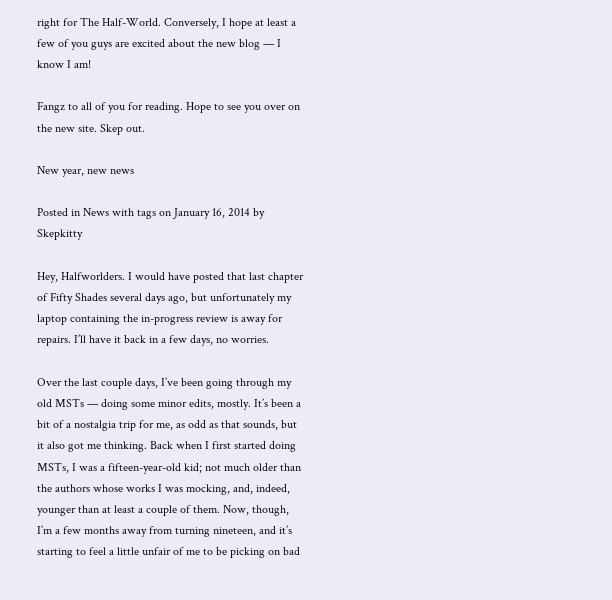right for The Half-World. Conversely, I hope at least a few of you guys are excited about the new blog — I know I am!

Fangz to all of you for reading. Hope to see you over on the new site. Skep out.

New year, new news

Posted in News with tags on January 16, 2014 by Skepkitty

Hey, Halfworlders. I would have posted that last chapter of Fifty Shades several days ago, but unfortunately my laptop containing the in-progress review is away for repairs. I’ll have it back in a few days, no worries.

Over the last couple days, I’ve been going through my old MSTs — doing some minor edits, mostly. It’s been a bit of a nostalgia trip for me, as odd as that sounds, but it also got me thinking. Back when I first started doing MSTs, I was a fifteen-year-old kid; not much older than the authors whose works I was mocking, and, indeed, younger than at least a couple of them. Now, though, I’m a few months away from turning nineteen, and it’s starting to feel a little unfair of me to be picking on bad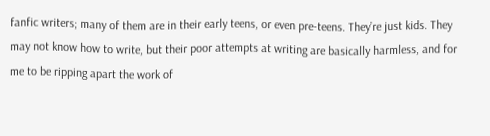fanfic writers; many of them are in their early teens, or even pre-teens. They’re just kids. They may not know how to write, but their poor attempts at writing are basically harmless, and for me to be ripping apart the work of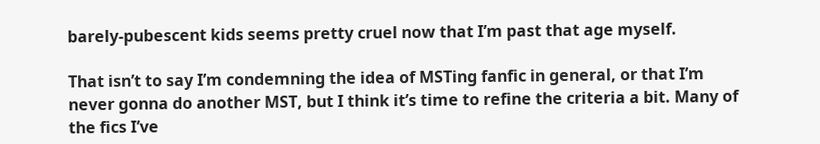barely-pubescent kids seems pretty cruel now that I’m past that age myself.

That isn’t to say I’m condemning the idea of MSTing fanfic in general, or that I’m never gonna do another MST, but I think it’s time to refine the criteria a bit. Many of the fics I’ve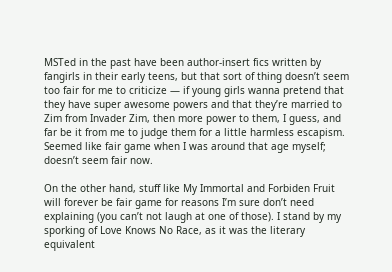MSTed in the past have been author-insert fics written by fangirls in their early teens, but that sort of thing doesn’t seem too fair for me to criticize — if young girls wanna pretend that they have super awesome powers and that they’re married to Zim from Invader Zim, then more power to them, I guess, and far be it from me to judge them for a little harmless escapism. Seemed like fair game when I was around that age myself; doesn’t seem fair now.

On the other hand, stuff like My Immortal and Forbiden Fruit will forever be fair game for reasons I’m sure don’t need explaining (you can’t not laugh at one of those). I stand by my sporking of Love Knows No Race, as it was the literary equivalent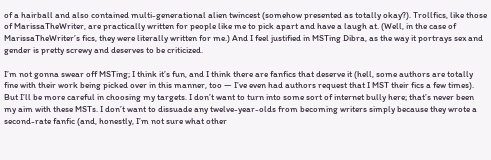of a hairball and also contained multi-generational alien twincest (somehow presented as totally okay?). Trollfics, like those of MarissaTheWriter, are practically written for people like me to pick apart and have a laugh at. (Well, in the case of MarissaTheWriter’s fics, they were literally written for me.) And I feel justified in MSTing Dibra, as the way it portrays sex and gender is pretty screwy and deserves to be criticized.

I’m not gonna swear off MSTing; I think it’s fun, and I think there are fanfics that deserve it (hell, some authors are totally fine with their work being picked over in this manner, too — I’ve even had authors request that I MST their fics a few times). But I’ll be more careful in choosing my targets. I don’t want to turn into some sort of internet bully here; that’s never been my aim with these MSTs. I don’t want to dissuade any twelve-year-olds from becoming writers simply because they wrote a second-rate fanfic (and, honestly, I’m not sure what other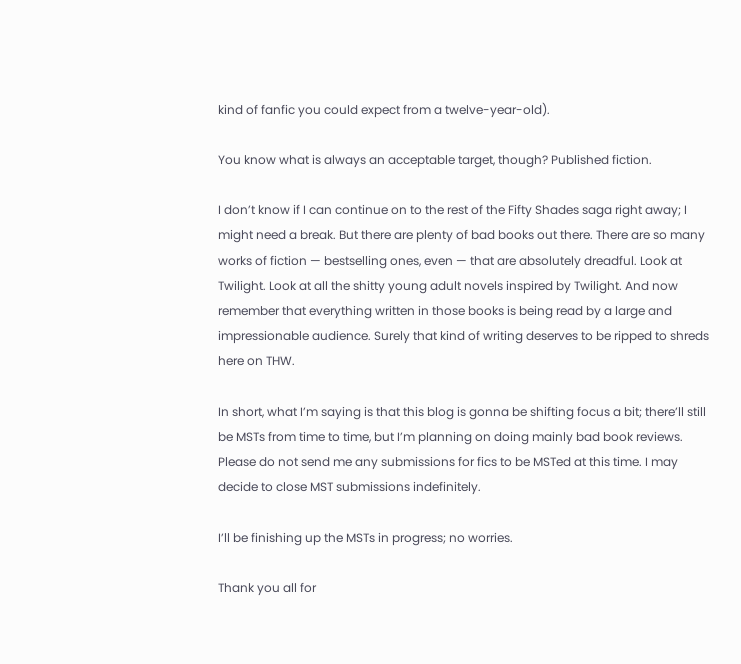kind of fanfic you could expect from a twelve-year-old).

You know what is always an acceptable target, though? Published fiction.

I don’t know if I can continue on to the rest of the Fifty Shades saga right away; I might need a break. But there are plenty of bad books out there. There are so many works of fiction — bestselling ones, even — that are absolutely dreadful. Look at Twilight. Look at all the shitty young adult novels inspired by Twilight. And now remember that everything written in those books is being read by a large and impressionable audience. Surely that kind of writing deserves to be ripped to shreds here on THW.

In short, what I’m saying is that this blog is gonna be shifting focus a bit; there’ll still be MSTs from time to time, but I’m planning on doing mainly bad book reviews. Please do not send me any submissions for fics to be MSTed at this time. I may decide to close MST submissions indefinitely.

I’ll be finishing up the MSTs in progress; no worries.

Thank you all for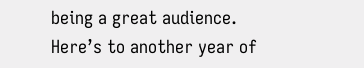being a great audience. Here’s to another year of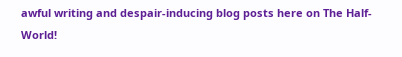awful writing and despair-inducing blog posts here on The Half-World!